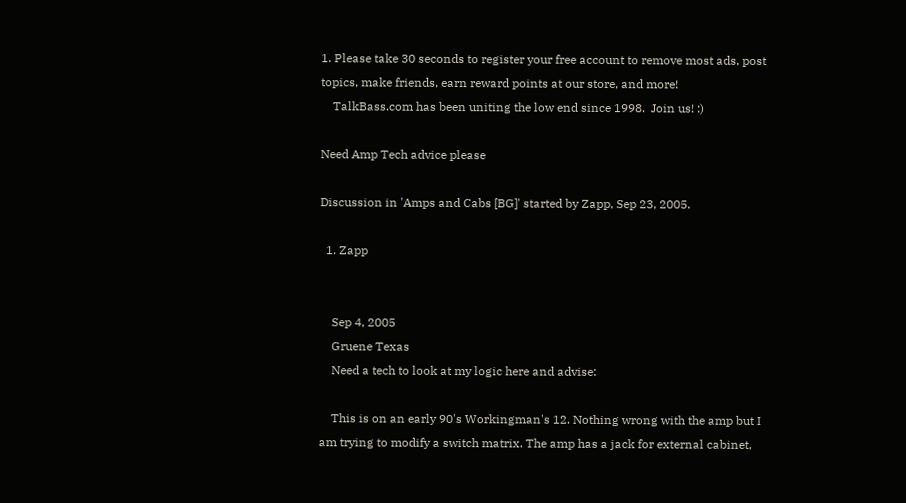1. Please take 30 seconds to register your free account to remove most ads, post topics, make friends, earn reward points at our store, and more!
    TalkBass.com has been uniting the low end since 1998.  Join us! :)

Need Amp Tech advice please

Discussion in 'Amps and Cabs [BG]' started by Zapp, Sep 23, 2005.

  1. Zapp


    Sep 4, 2005
    Gruene Texas
    Need a tech to look at my logic here and advise:

    This is on an early 90's Workingman's 12. Nothing wrong with the amp but I am trying to modify a switch matrix. The amp has a jack for external cabinet,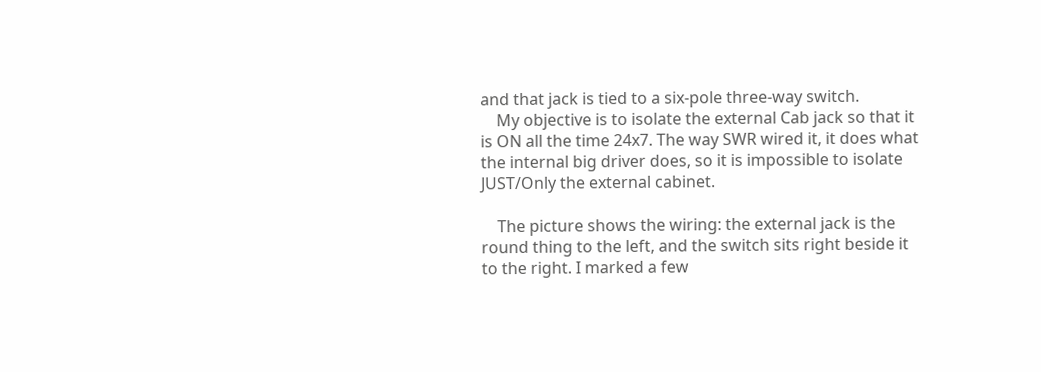and that jack is tied to a six-pole three-way switch.
    My objective is to isolate the external Cab jack so that it is ON all the time 24x7. The way SWR wired it, it does what the internal big driver does, so it is impossible to isolate JUST/Only the external cabinet.

    The picture shows the wiring: the external jack is the round thing to the left, and the switch sits right beside it to the right. I marked a few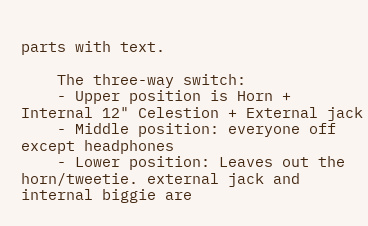parts with text.

    The three-way switch:
    - Upper position is Horn + Internal 12" Celestion + External jack
    - Middle position: everyone off except headphones
    - Lower position: Leaves out the horn/tweetie. external jack and internal biggie are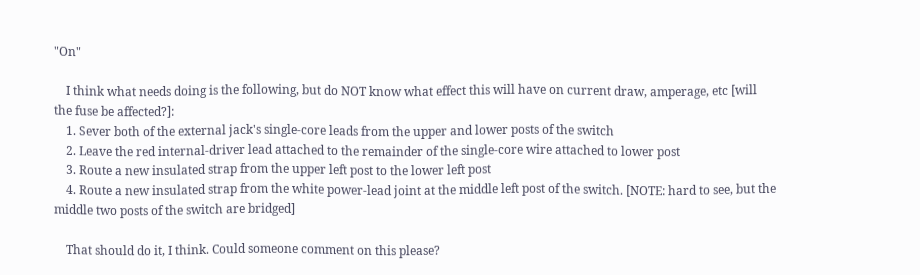"On"

    I think what needs doing is the following, but do NOT know what effect this will have on current draw, amperage, etc [will the fuse be affected?]:
    1. Sever both of the external jack's single-core leads from the upper and lower posts of the switch
    2. Leave the red internal-driver lead attached to the remainder of the single-core wire attached to lower post
    3. Route a new insulated strap from the upper left post to the lower left post
    4. Route a new insulated strap from the white power-lead joint at the middle left post of the switch. [NOTE: hard to see, but the middle two posts of the switch are bridged]

    That should do it, I think. Could someone comment on this please?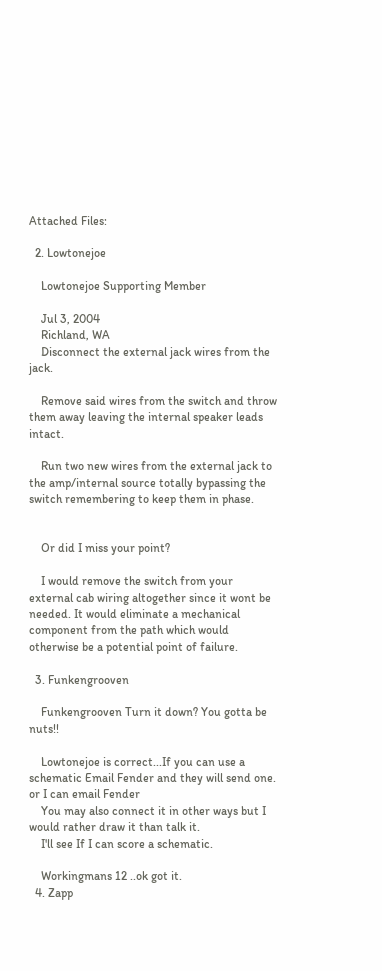Attached Files:

  2. Lowtonejoe

    Lowtonejoe Supporting Member

    Jul 3, 2004
    Richland, WA
    Disconnect the external jack wires from the jack.

    Remove said wires from the switch and throw them away leaving the internal speaker leads intact.

    Run two new wires from the external jack to the amp/internal source totally bypassing the switch remembering to keep them in phase.


    Or did I miss your point?

    I would remove the switch from your external cab wiring altogether since it wont be needed. It would eliminate a mechanical component from the path which would otherwise be a potential point of failure.

  3. Funkengrooven

    Funkengrooven Turn it down? You gotta be nuts!!

    Lowtonejoe is correct...If you can use a schematic Email Fender and they will send one. or I can email Fender
    You may also connect it in other ways but I would rather draw it than talk it.
    I'll see If I can score a schematic.

    Workingmans 12 ..ok got it.
  4. Zapp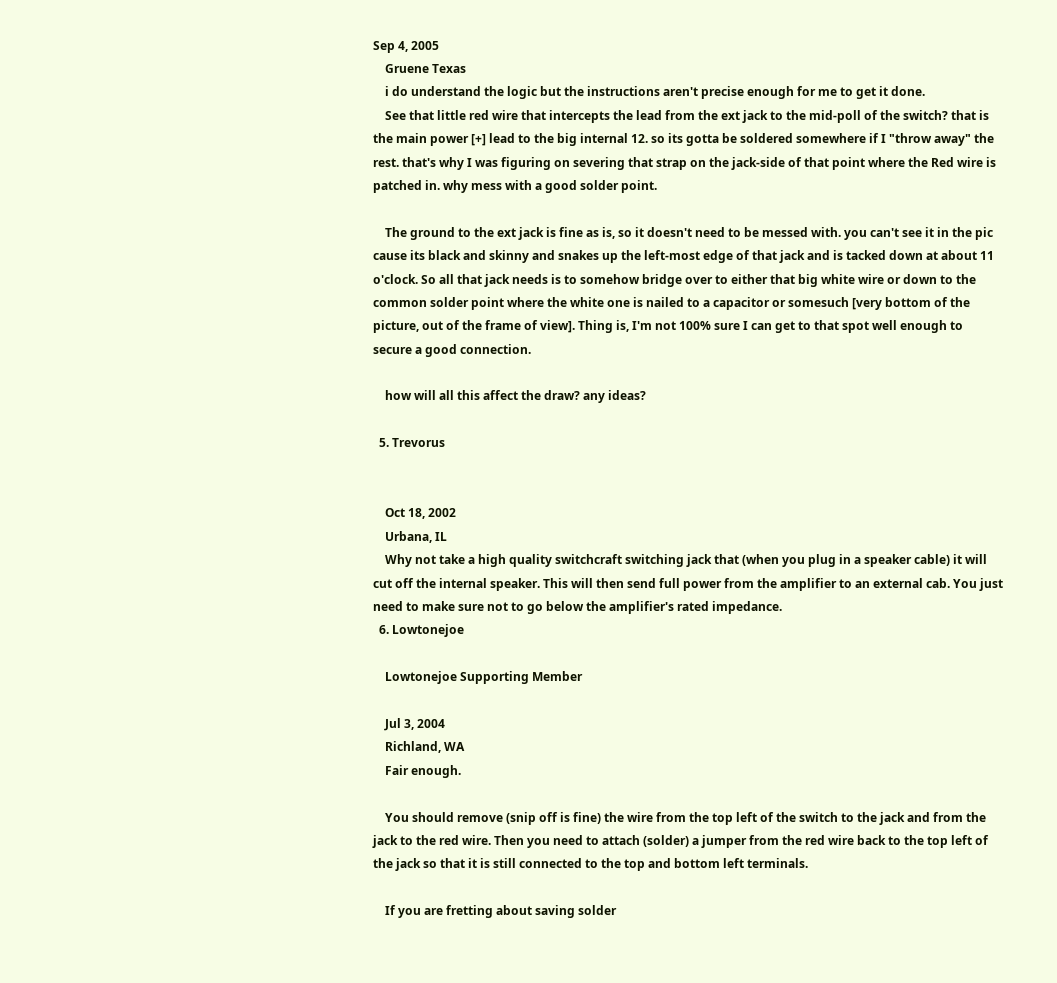Sep 4, 2005
    Gruene Texas
    i do understand the logic but the instructions aren't precise enough for me to get it done.
    See that little red wire that intercepts the lead from the ext jack to the mid-poll of the switch? that is the main power [+] lead to the big internal 12. so its gotta be soldered somewhere if I "throw away" the rest. that's why I was figuring on severing that strap on the jack-side of that point where the Red wire is patched in. why mess with a good solder point.

    The ground to the ext jack is fine as is, so it doesn't need to be messed with. you can't see it in the pic cause its black and skinny and snakes up the left-most edge of that jack and is tacked down at about 11 o'clock. So all that jack needs is to somehow bridge over to either that big white wire or down to the common solder point where the white one is nailed to a capacitor or somesuch [very bottom of the picture, out of the frame of view]. Thing is, I'm not 100% sure I can get to that spot well enough to secure a good connection.

    how will all this affect the draw? any ideas?

  5. Trevorus


    Oct 18, 2002
    Urbana, IL
    Why not take a high quality switchcraft switching jack that (when you plug in a speaker cable) it will cut off the internal speaker. This will then send full power from the amplifier to an external cab. You just need to make sure not to go below the amplifier's rated impedance.
  6. Lowtonejoe

    Lowtonejoe Supporting Member

    Jul 3, 2004
    Richland, WA
    Fair enough.

    You should remove (snip off is fine) the wire from the top left of the switch to the jack and from the jack to the red wire. Then you need to attach (solder) a jumper from the red wire back to the top left of the jack so that it is still connected to the top and bottom left terminals.

    If you are fretting about saving solder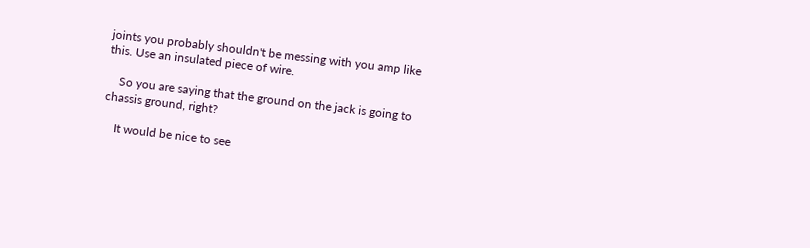joints you probably shouldn't be messing with you amp like this. Use an insulated piece of wire.

    So you are saying that the ground on the jack is going to chassis ground, right?

    It would be nice to see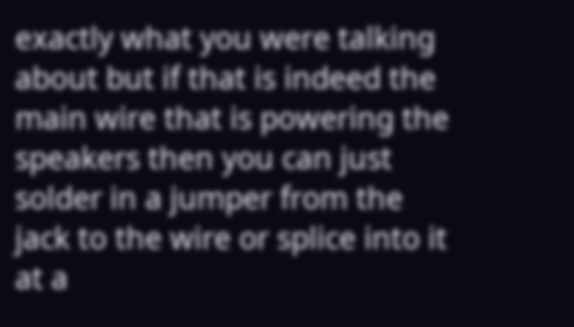exactly what you were talking about but if that is indeed the main wire that is powering the speakers then you can just solder in a jumper from the jack to the wire or splice into it at a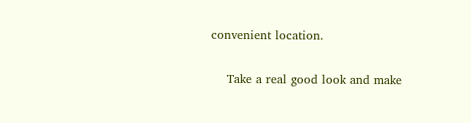convenient location.

    Take a real good look and make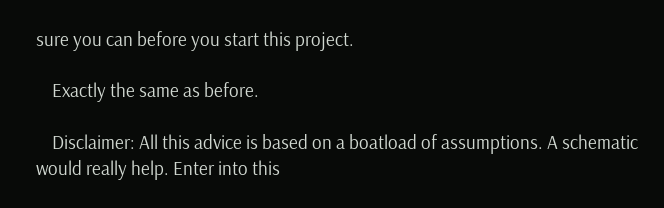sure you can before you start this project.

    Exactly the same as before.

    Disclaimer: All this advice is based on a boatload of assumptions. A schematic would really help. Enter into this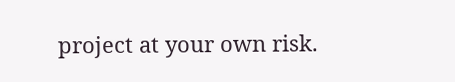project at your own risk.